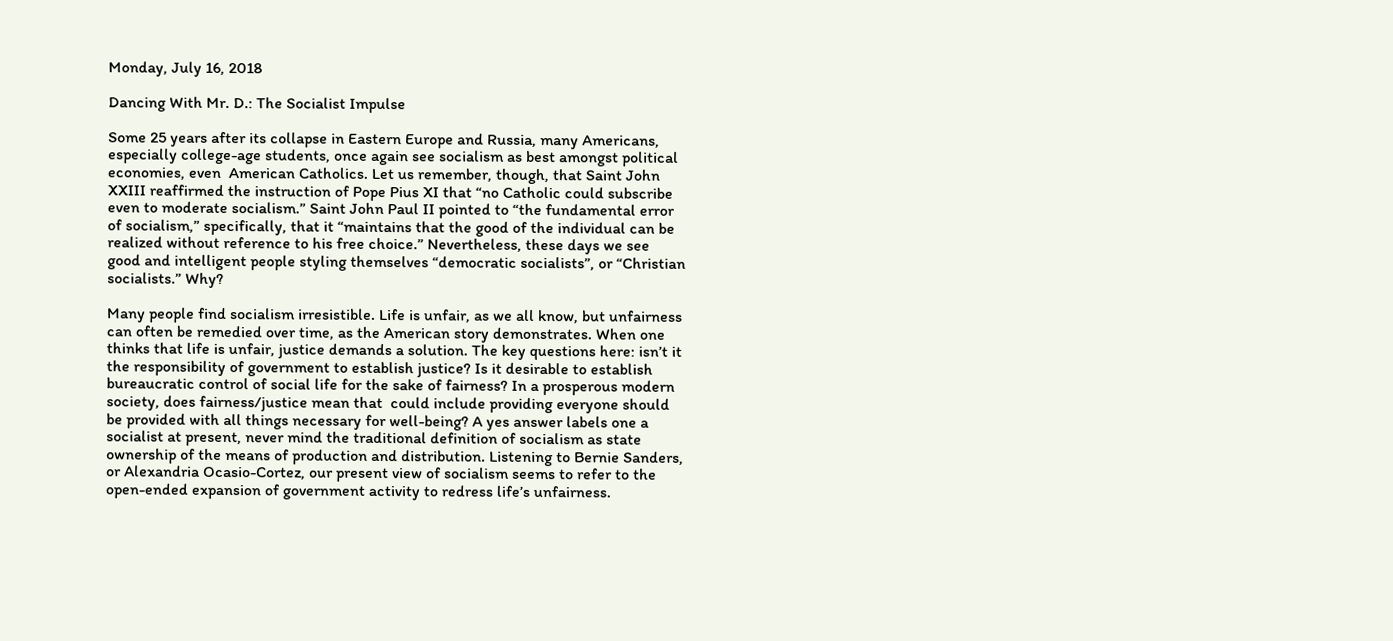Monday, July 16, 2018

Dancing With Mr. D.: The Socialist Impulse

Some 25 years after its collapse in Eastern Europe and Russia, many Americans, especially college-age students, once again see socialism as best amongst political economies, even  American Catholics. Let us remember, though, that Saint John XXIII reaffirmed the instruction of Pope Pius XI that “no Catholic could subscribe even to moderate socialism.” Saint John Paul II pointed to “the fundamental error of socialism,” specifically, that it “maintains that the good of the individual can be realized without reference to his free choice.” Nevertheless, these days we see good and intelligent people styling themselves “democratic socialists”, or “Christian socialists.” Why?

Many people find socialism irresistible. Life is unfair, as we all know, but unfairness can often be remedied over time, as the American story demonstrates. When one thinks that life is unfair, justice demands a solution. The key questions here: isn’t it the responsibility of government to establish justice? Is it desirable to establish bureaucratic control of social life for the sake of fairness? In a prosperous modern society, does fairness/justice mean that  could include providing everyone should be provided with all things necessary for well-being? A yes answer labels one a socialist at present, never mind the traditional definition of socialism as state ownership of the means of production and distribution. Listening to Bernie Sanders, or Alexandria Ocasio-Cortez, our present view of socialism seems to refer to the open-ended expansion of government activity to redress life’s unfairness.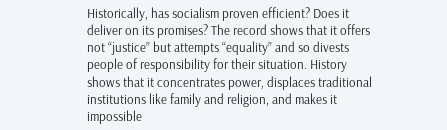Historically, has socialism proven efficient? Does it deliver on its promises? The record shows that it offers not “justice” but attempts “equality” and so divests people of responsibility for their situation. History shows that it concentrates power, displaces traditional institutions like family and religion, and makes it impossible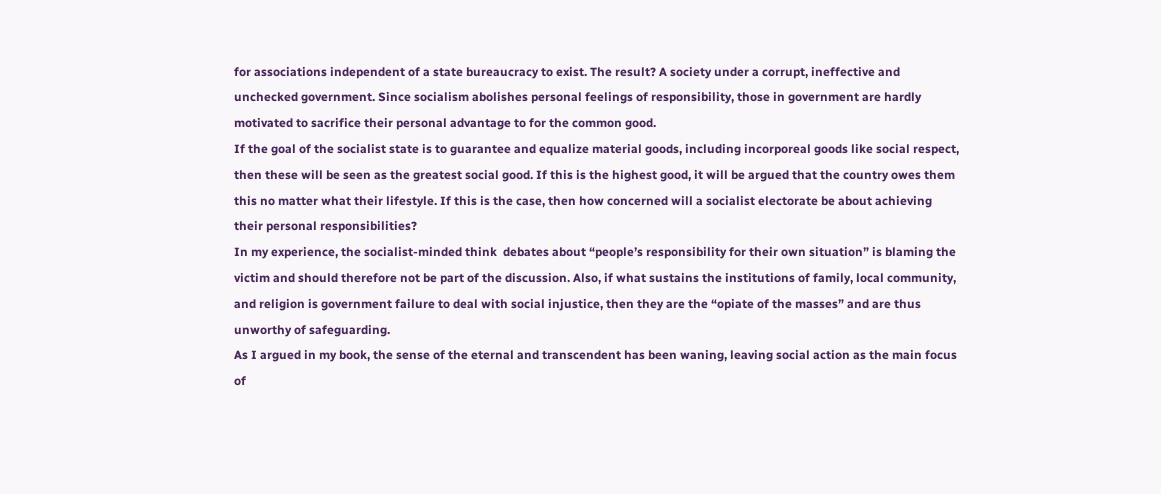for associations independent of a state bureaucracy to exist. The result? A society under a corrupt, ineffective and unchecked government. Since socialism abolishes personal feelings of responsibility, those in government are hardly motivated to sacrifice their personal advantage to for the common good.
If the goal of the socialist state is to guarantee and equalize material goods, including incorporeal goods like social respect, then these will be seen as the greatest social good. If this is the highest good, it will be argued that the country owes them this no matter what their lifestyle. If this is the case, then how concerned will a socialist electorate be about achieving their personal responsibilities?
In my experience, the socialist-minded think  debates about “people’s responsibility for their own situation” is blaming the victim and should therefore not be part of the discussion. Also, if what sustains the institutions of family, local community, and religion is government failure to deal with social injustice, then they are the “opiate of the masses” and are thus unworthy of safeguarding.
As I argued in my book, the sense of the eternal and transcendent has been waning, leaving social action as the main focus of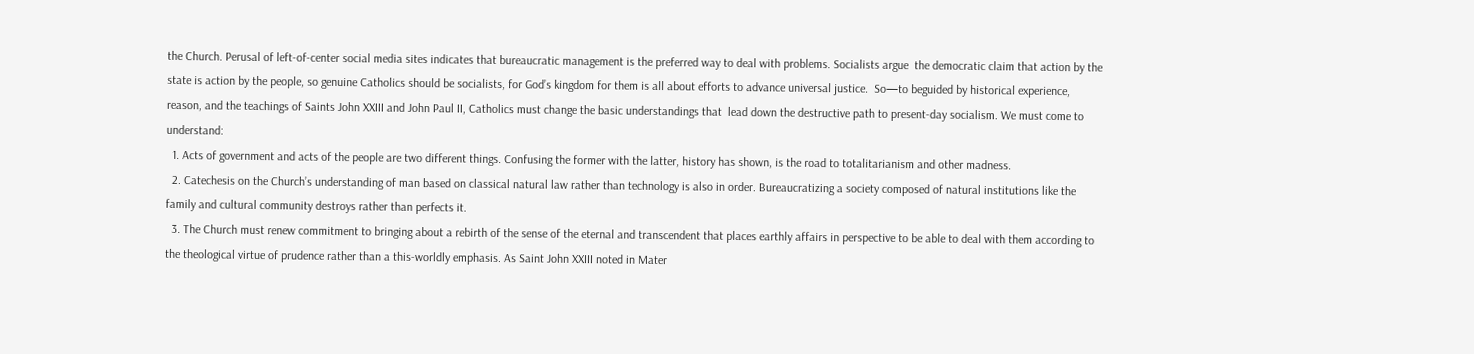the Church. Perusal of left-of-center social media sites indicates that bureaucratic management is the preferred way to deal with problems. Socialists argue  the democratic claim that action by the state is action by the people, so genuine Catholics should be socialists, for God’s kingdom for them is all about efforts to advance universal justice.  So—to beguided by historical experience, reason, and the teachings of Saints John XXIII and John Paul II, Catholics must change the basic understandings that  lead down the destructive path to present-day socialism. We must come to understand:
  1. Acts of government and acts of the people are two different things. Confusing the former with the latter, history has shown, is the road to totalitarianism and other madness.
  2. Catechesis on the Church’s understanding of man based on classical natural law rather than technology is also in order. Bureaucratizing a society composed of natural institutions like the family and cultural community destroys rather than perfects it.
  3. The Church must renew commitment to bringing about a rebirth of the sense of the eternal and transcendent that places earthly affairs in perspective to be able to deal with them according to the theological virtue of prudence rather than a this-worldly emphasis. As Saint John XXIII noted in Mater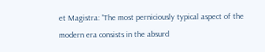et Magistra: “The most perniciously typical aspect of the modern era consists in the absurd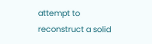attempt to reconstruct a solid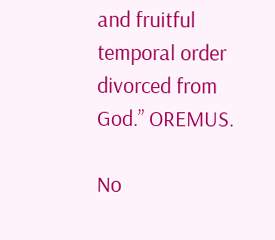and fruitful temporal order divorced from God.” OREMUS.

No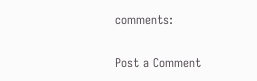comments:

Post a Comment